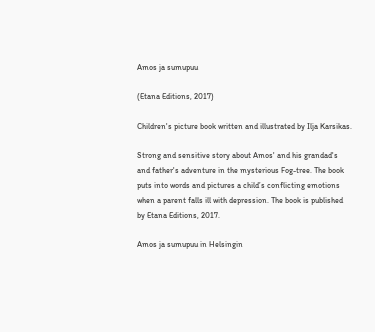Amos ja sumupuu

(Etana Editions, 2017)

Children's picture book written and illustrated by Ilja Karsikas.

Strong and sensitive story about Amos' and his grandad's and father's adventure in the mysterious Fog-tree. The book puts into words and pictures a child’s conflicting emotions when a parent falls ill with depression. The book is published by Etana Editions, 2017.

Amos ja sumupuu in Helsingin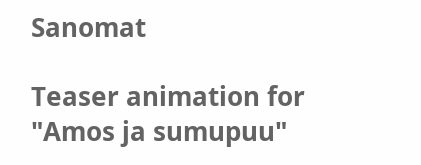Sanomat

Teaser animation for "Amos ja sumupuu"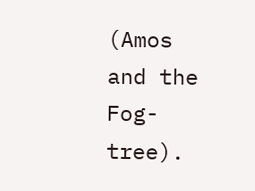(Amos and the Fog-tree).